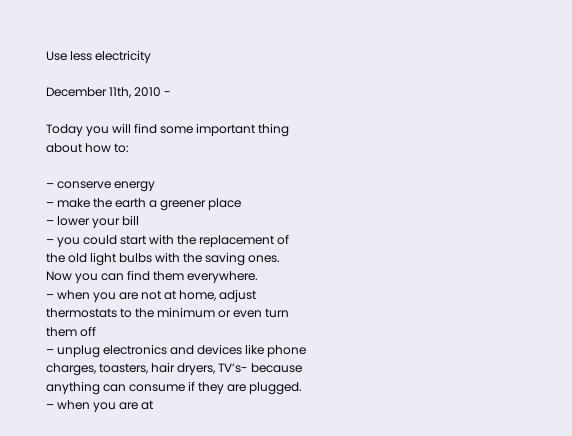Use less electricity

December 11th, 2010 -

Today you will find some important thing about how to:

– conserve energy
– make the earth a greener place
– lower your bill
– you could start with the replacement of the old light bulbs with the saving ones. Now you can find them everywhere.
– when you are not at home, adjust thermostats to the minimum or even turn them off
– unplug electronics and devices like phone charges, toasters, hair dryers, TV’s- because anything can consume if they are plugged.
– when you are at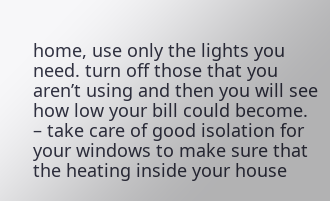home, use only the lights you need. turn off those that you aren’t using and then you will see how low your bill could become.
– take care of good isolation for your windows to make sure that the heating inside your house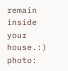remain inside your house.:)
photo: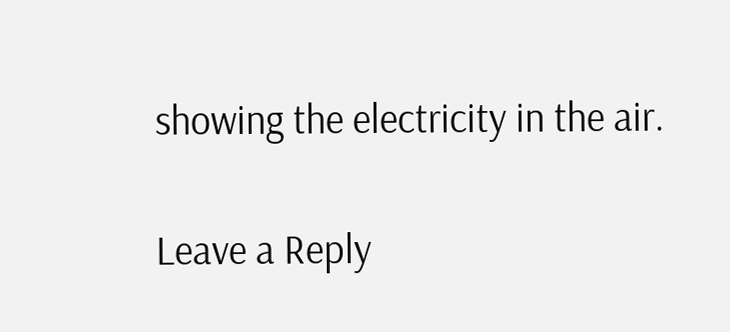showing the electricity in the air.

Leave a Reply